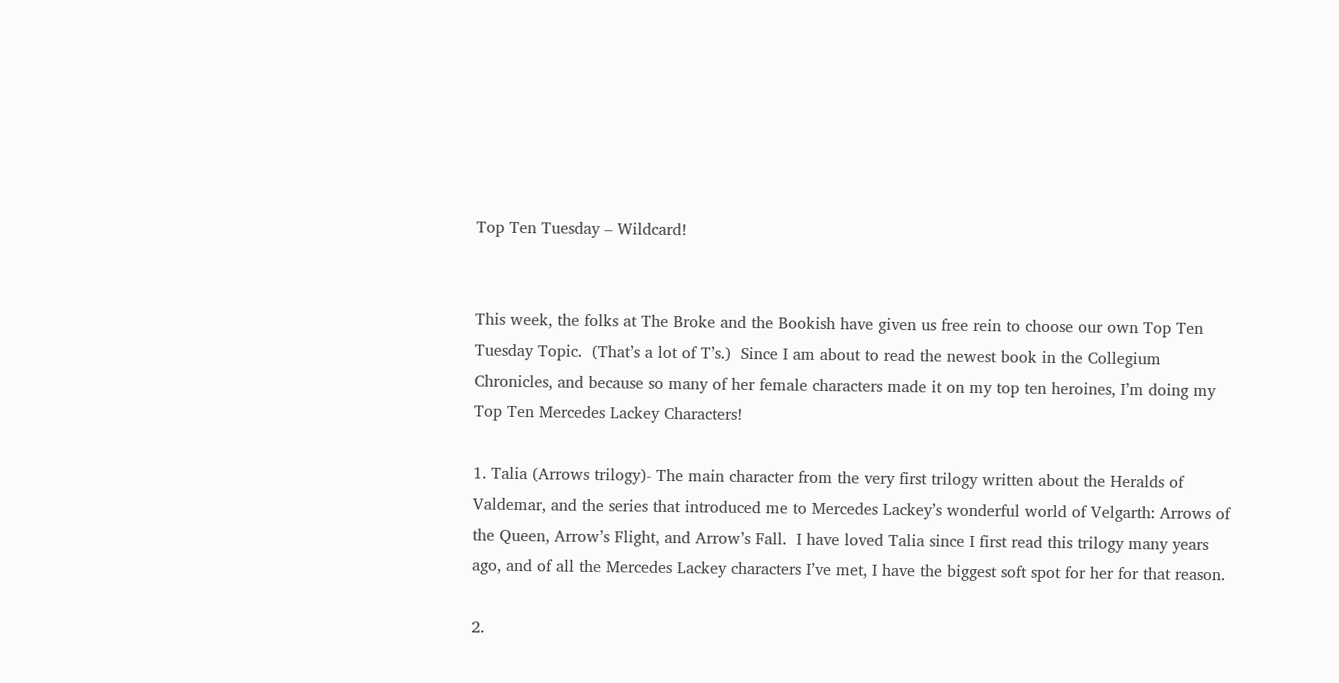Top Ten Tuesday – Wildcard!


This week, the folks at The Broke and the Bookish have given us free rein to choose our own Top Ten Tuesday Topic.  (That’s a lot of T’s.)  Since I am about to read the newest book in the Collegium Chronicles, and because so many of her female characters made it on my top ten heroines, I’m doing my Top Ten Mercedes Lackey Characters!

1. Talia (Arrows trilogy)- The main character from the very first trilogy written about the Heralds of Valdemar, and the series that introduced me to Mercedes Lackey’s wonderful world of Velgarth: Arrows of the Queen, Arrow’s Flight, and Arrow’s Fall.  I have loved Talia since I first read this trilogy many years ago, and of all the Mercedes Lackey characters I’ve met, I have the biggest soft spot for her for that reason.

2.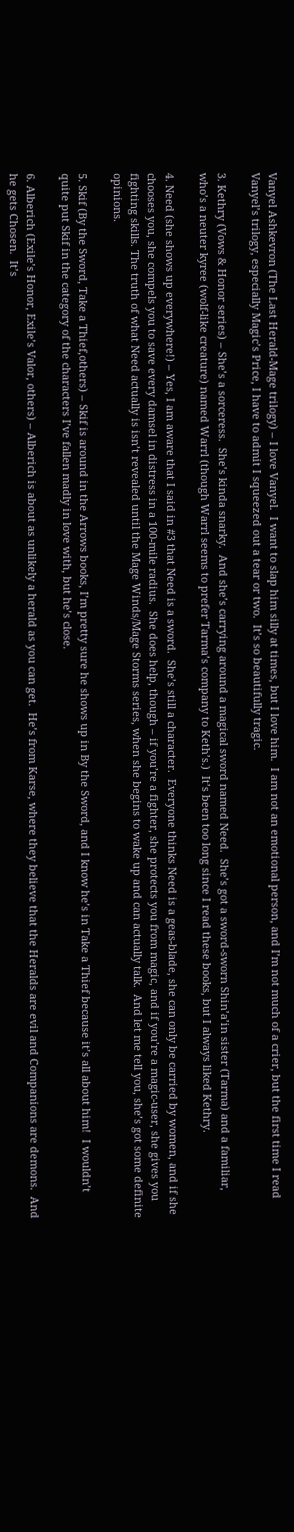Vanyel Ashkevron (The Last Herald-Mage trilogy) – I love Vanyel.  I want to slap him silly at times, but I love him.  I am not an emotional person, and I’m not much of a crier, but the first time I read Vanyel’s trilogy, especially Magic’s Price, I have to admit I squeezed out a tear or two.  It’s so beautifully tragic.

3. Kethry (Vows & Honor series) – She’s a sorceress.  She’s kinda snarky.  And she’s carrying around a magical sword named Need.  She’s got a sword-sworn Shin’a’in sister (Tarma) and a familiar, who’s a neuter kyree (wolf-like creature) named Warrl (though Warrl seems to prefer Tarma’s company to Keth’s.)  It’s been too long since I read these books, but I always liked Kethry.

4. Need (she shows up everywhere!) – Yes, I am aware that I said in #3 that Need is a sword.  She’s still a character.  Everyone thinks Need is a geas-blade, she can only be carried by women, and if she chooses you, she compels you to save every damsel in distress in a 100-mile radius.  She does help, though – if you’re a fighter, she protects you from magic, and if you’re a magic-user, she gives you fighting skills. The truth of what Need actually is isn’t revealed until the Mage Winds/Mage Storms series, when she begins to wake up and can actually talk.  And let me tell you, she’s got some definite opinions.

5. Skif (By the Sword, Take a Thief,others) – Skif is around in the Arrows books, I’m pretty sure he shows up in By the Sword, and I know he’s in Take a Thief because it’s all about him!  I wouldn’t quite put Skif in the category of the characters I’ve fallen madly in love with, but he’s close.

6. Alberich (Exile’s Honor, Exile’s Valor, others) – Alberich is about as unlikely a herald as you can get.  He’s from Karse, where they believe that the Heralds are evil and Companions are demons.  And he gets Chosen.  It’s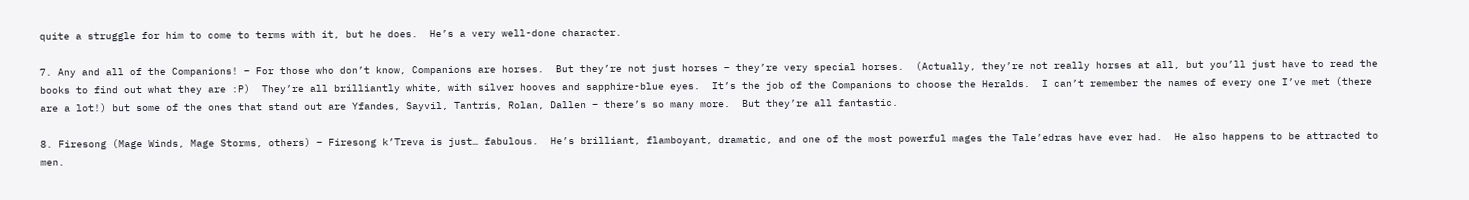quite a struggle for him to come to terms with it, but he does.  He’s a very well-done character.

7. Any and all of the Companions! – For those who don’t know, Companions are horses.  But they’re not just horses – they’re very special horses.  (Actually, they’re not really horses at all, but you’ll just have to read the books to find out what they are :P)  They’re all brilliantly white, with silver hooves and sapphire-blue eyes.  It’s the job of the Companions to choose the Heralds.  I can’t remember the names of every one I’ve met (there are a lot!) but some of the ones that stand out are Yfandes, Sayvil, Tantris, Rolan, Dallen – there’s so many more.  But they’re all fantastic.

8. Firesong (Mage Winds, Mage Storms, others) – Firesong k’Treva is just… fabulous.  He’s brilliant, flamboyant, dramatic, and one of the most powerful mages the Tale’edras have ever had.  He also happens to be attracted to men.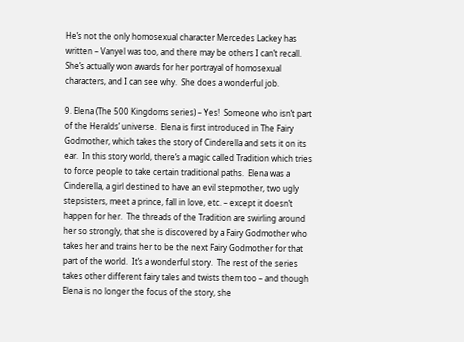He’s not the only homosexual character Mercedes Lackey has written – Vanyel was too, and there may be others I can’t recall.  She’s actually won awards for her portrayal of homosexual characters, and I can see why.  She does a wonderful job.

9. Elena (The 500 Kingdoms series) – Yes!  Someone who isn’t part of the Heralds’ universe.  Elena is first introduced in The Fairy Godmother, which takes the story of Cinderella and sets it on its ear.  In this story world, there’s a magic called Tradition which tries to force people to take certain traditional paths.  Elena was a Cinderella, a girl destined to have an evil stepmother, two ugly stepsisters, meet a prince, fall in love, etc. – except it doesn’t happen for her.  The threads of the Tradition are swirling around her so strongly, that she is discovered by a Fairy Godmother who takes her and trains her to be the next Fairy Godmother for that part of the world.  It’s a wonderful story.  The rest of the series takes other different fairy tales and twists them too – and though Elena is no longer the focus of the story, she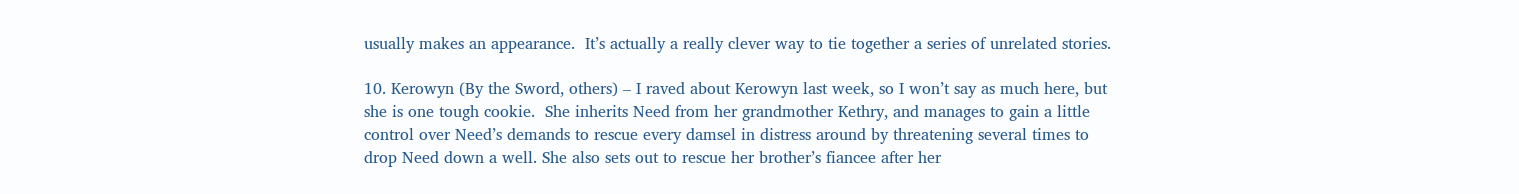usually makes an appearance.  It’s actually a really clever way to tie together a series of unrelated stories.

10. Kerowyn (By the Sword, others) – I raved about Kerowyn last week, so I won’t say as much here, but she is one tough cookie.  She inherits Need from her grandmother Kethry, and manages to gain a little control over Need’s demands to rescue every damsel in distress around by threatening several times to drop Need down a well. She also sets out to rescue her brother’s fiancee after her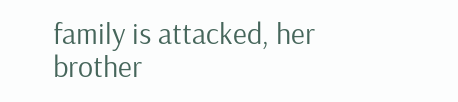family is attacked, her brother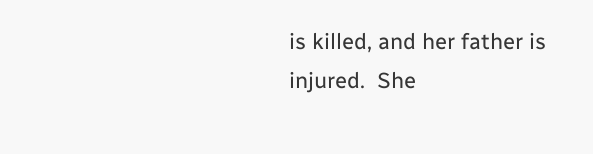is killed, and her father is injured.  She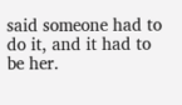said someone had to do it, and it had to be her.